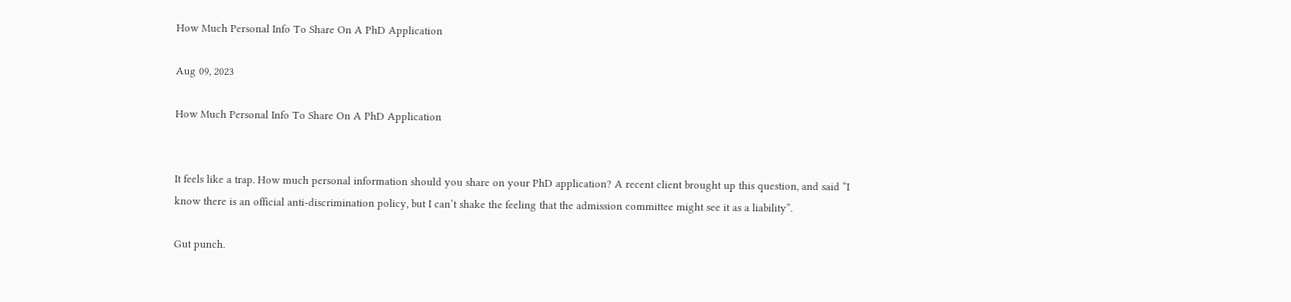How Much Personal Info To Share On A PhD Application

Aug 09, 2023

How Much Personal Info To Share On A PhD Application


It feels like a trap. How much personal information should you share on your PhD application? A recent client brought up this question, and said “I know there is an official anti-discrimination policy, but I can’t shake the feeling that the admission committee might see it as a liability”.

Gut punch.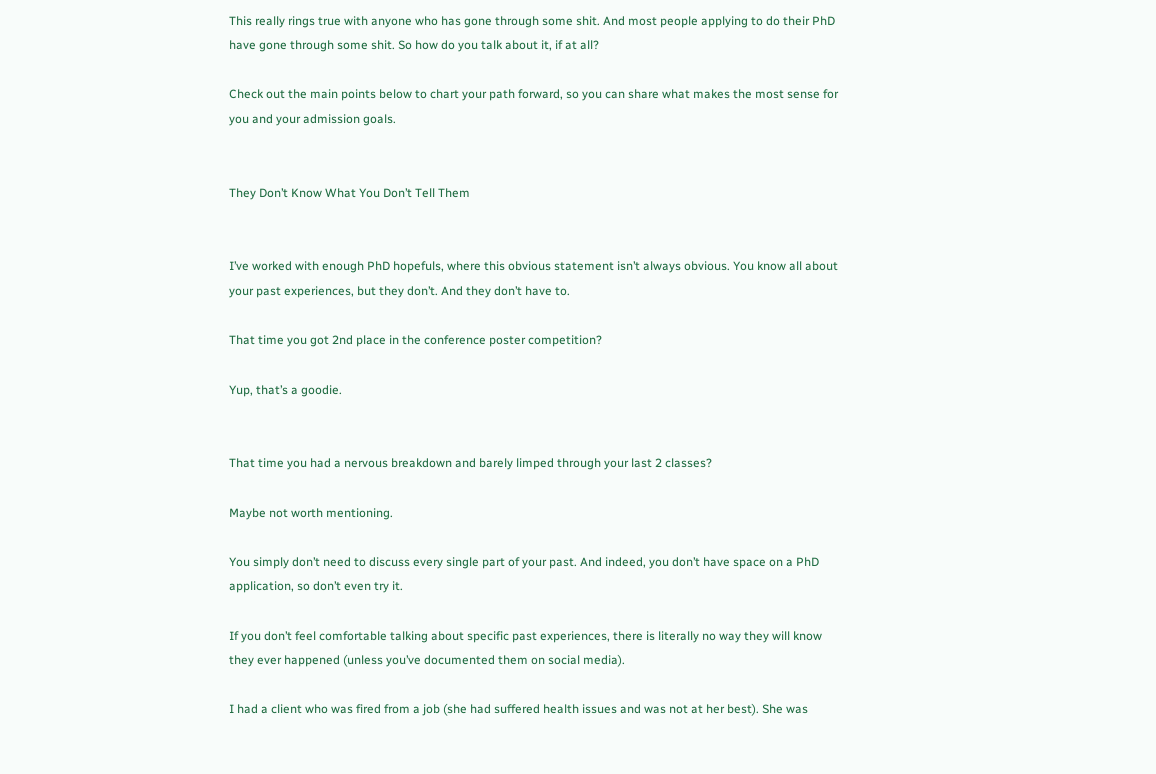This really rings true with anyone who has gone through some shit. And most people applying to do their PhD have gone through some shit. So how do you talk about it, if at all?

Check out the main points below to chart your path forward, so you can share what makes the most sense for you and your admission goals.


They Don’t Know What You Don’t Tell Them


I’ve worked with enough PhD hopefuls, where this obvious statement isn’t always obvious. You know all about your past experiences, but they don’t. And they don’t have to.

That time you got 2nd place in the conference poster competition?

Yup, that’s a goodie.


That time you had a nervous breakdown and barely limped through your last 2 classes?

Maybe not worth mentioning.

You simply don’t need to discuss every single part of your past. And indeed, you don’t have space on a PhD application, so don’t even try it.

If you don’t feel comfortable talking about specific past experiences, there is literally no way they will know they ever happened (unless you’ve documented them on social media).

I had a client who was fired from a job (she had suffered health issues and was not at her best). She was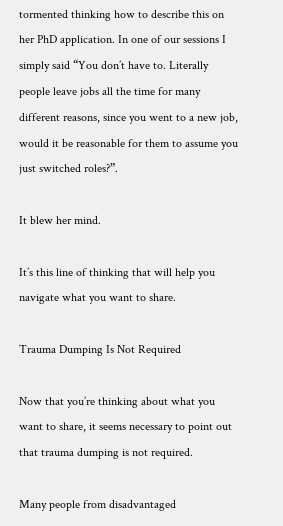tormented thinking how to describe this on her PhD application. In one of our sessions I simply said “You don’t have to. Literally people leave jobs all the time for many different reasons, since you went to a new job, would it be reasonable for them to assume you just switched roles?”.

It blew her mind.

It’s this line of thinking that will help you navigate what you want to share.

Trauma Dumping Is Not Required

Now that you’re thinking about what you want to share, it seems necessary to point out that trauma dumping is not required.

Many people from disadvantaged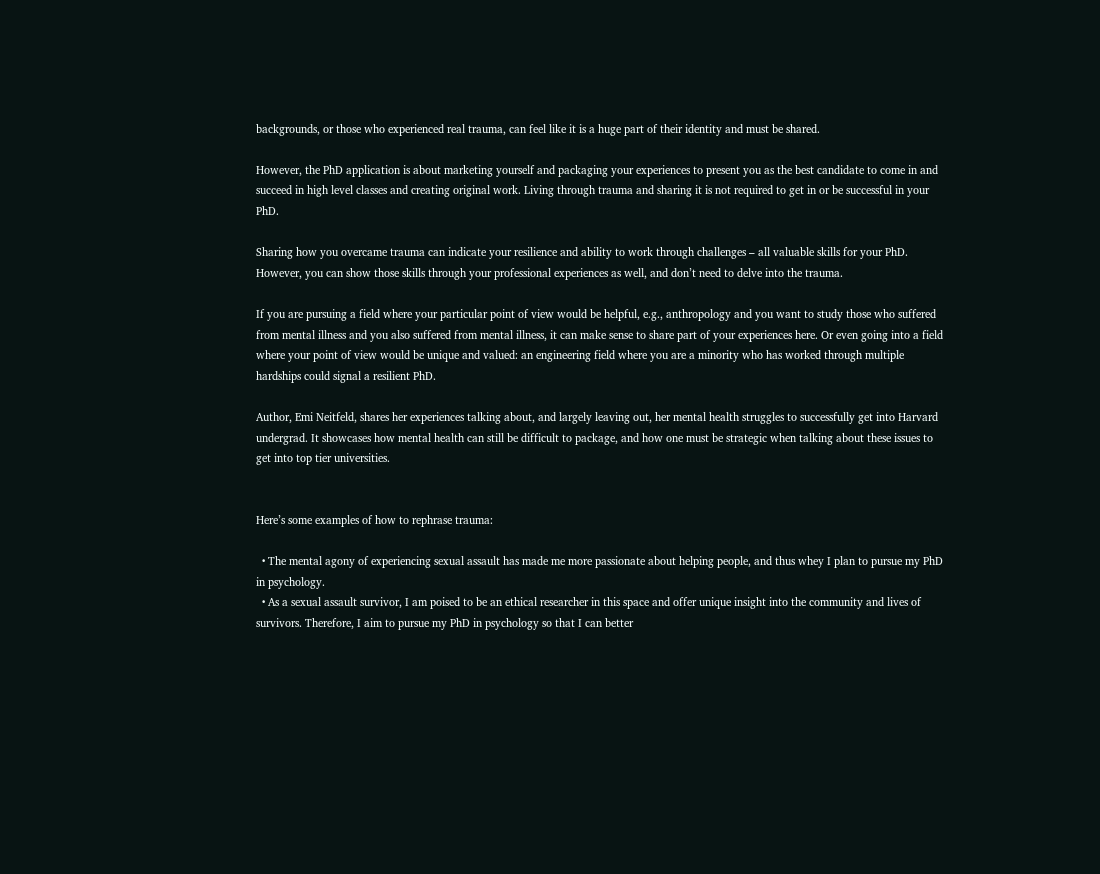backgrounds, or those who experienced real trauma, can feel like it is a huge part of their identity and must be shared.

However, the PhD application is about marketing yourself and packaging your experiences to present you as the best candidate to come in and succeed in high level classes and creating original work. Living through trauma and sharing it is not required to get in or be successful in your PhD.

Sharing how you overcame trauma can indicate your resilience and ability to work through challenges – all valuable skills for your PhD. However, you can show those skills through your professional experiences as well, and don’t need to delve into the trauma.

If you are pursuing a field where your particular point of view would be helpful, e.g., anthropology and you want to study those who suffered from mental illness and you also suffered from mental illness, it can make sense to share part of your experiences here. Or even going into a field where your point of view would be unique and valued: an engineering field where you are a minority who has worked through multiple hardships could signal a resilient PhD.

Author, Emi Neitfeld, shares her experiences talking about, and largely leaving out, her mental health struggles to successfully get into Harvard undergrad. It showcases how mental health can still be difficult to package, and how one must be strategic when talking about these issues to get into top tier universities.


Here’s some examples of how to rephrase trauma:

  • The mental agony of experiencing sexual assault has made me more passionate about helping people, and thus whey I plan to pursue my PhD in psychology.
  • As a sexual assault survivor, I am poised to be an ethical researcher in this space and offer unique insight into the community and lives of survivors. Therefore, I aim to pursue my PhD in psychology so that I can better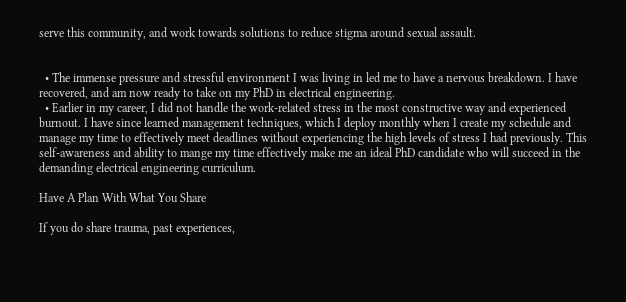serve this community, and work towards solutions to reduce stigma around sexual assault.


  • The immense pressure and stressful environment I was living in led me to have a nervous breakdown. I have recovered, and am now ready to take on my PhD in electrical engineering.
  • Earlier in my career, I did not handle the work-related stress in the most constructive way and experienced burnout. I have since learned management techniques, which I deploy monthly when I create my schedule and manage my time to effectively meet deadlines without experiencing the high levels of stress I had previously. This self-awareness and ability to mange my time effectively make me an ideal PhD candidate who will succeed in the demanding electrical engineering curriculum.

Have A Plan With What You Share

If you do share trauma, past experiences,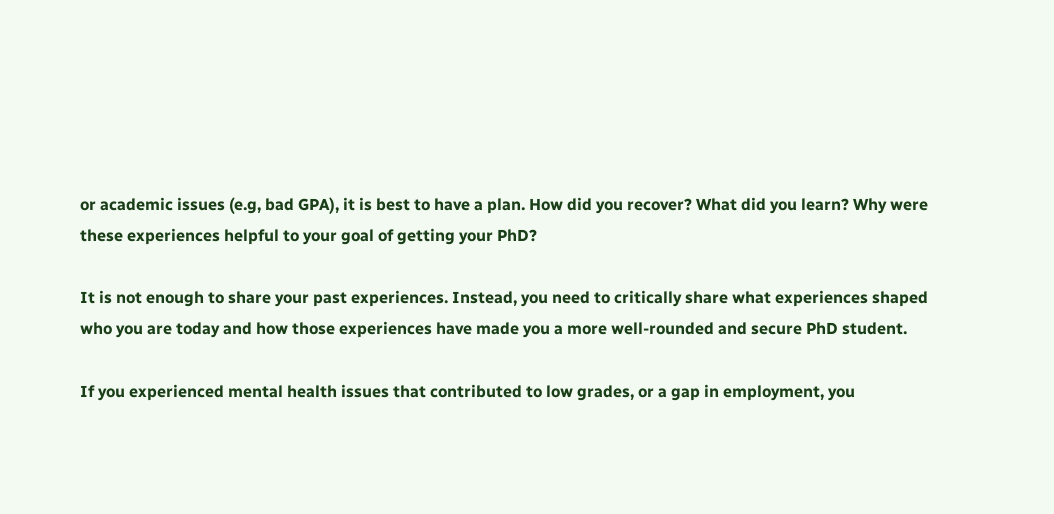or academic issues (e.g, bad GPA), it is best to have a plan. How did you recover? What did you learn? Why were these experiences helpful to your goal of getting your PhD?

It is not enough to share your past experiences. Instead, you need to critically share what experiences shaped who you are today and how those experiences have made you a more well-rounded and secure PhD student.

If you experienced mental health issues that contributed to low grades, or a gap in employment, you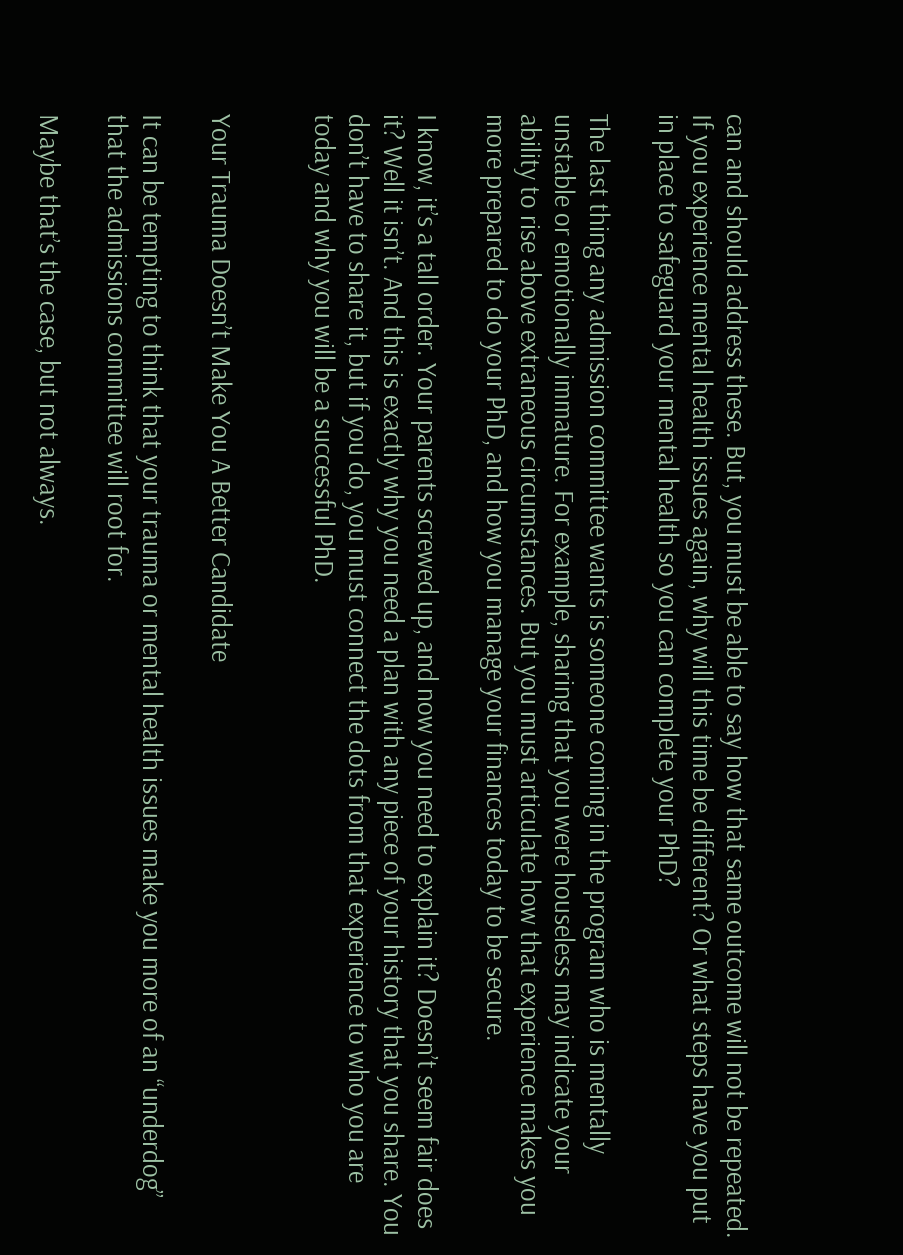can and should address these. But, you must be able to say how that same outcome will not be repeated. If you experience mental health issues again, why will this time be different? Or what steps have you put in place to safeguard your mental health so you can complete your PhD?

The last thing any admission committee wants is someone coming in the program who is mentally unstable or emotionally immature. For example, sharing that you were houseless may indicate your ability to rise above extraneous circumstances. But you must articulate how that experience makes you more prepared to do your PhD, and how you manage your finances today to be secure.

I know, it’s a tall order. Your parents screwed up, and now you need to explain it? Doesn’t seem fair does it? Well it isn’t. And this is exactly why you need a plan with any piece of your history that you share. You don’t have to share it, but if you do, you must connect the dots from that experience to who you are today and why you will be a successful PhD.


Your Trauma Doesn’t Make You A Better Candidate

It can be tempting to think that your trauma or mental health issues make you more of an “underdog” that the admissions committee will root for.

Maybe that’s the case, but not always.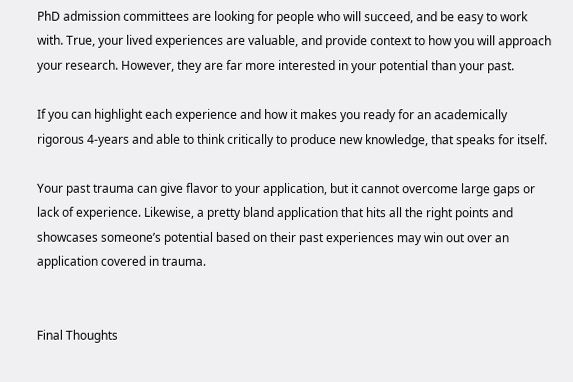PhD admission committees are looking for people who will succeed, and be easy to work with. True, your lived experiences are valuable, and provide context to how you will approach your research. However, they are far more interested in your potential than your past.

If you can highlight each experience and how it makes you ready for an academically rigorous 4-years and able to think critically to produce new knowledge, that speaks for itself.

Your past trauma can give flavor to your application, but it cannot overcome large gaps or lack of experience. Likewise, a pretty bland application that hits all the right points and showcases someone’s potential based on their past experiences may win out over an application covered in trauma.


Final Thoughts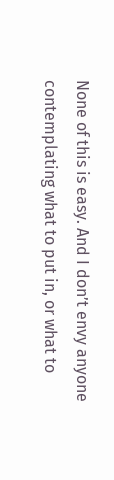None of this is easy. And I don’t envy anyone contemplating what to put in, or what to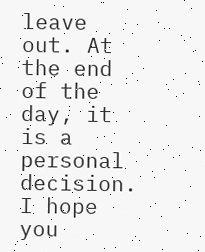leave out. At the end of the day, it is a personal decision. I hope you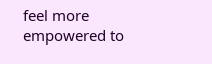feel more empowered to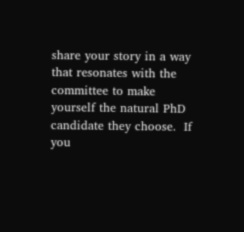share your story in a way that resonates with the committee to make yourself the natural PhD candidate they choose.  If you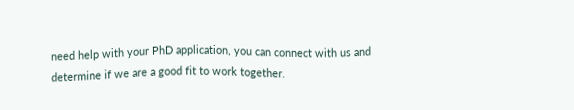need help with your PhD application, you can connect with us and determine if we are a good fit to work together.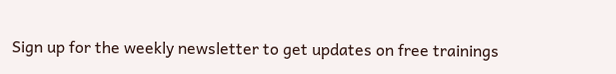Sign up for the weekly newsletter to get updates on free trainings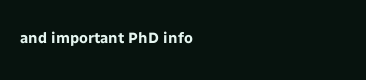and important PhD info